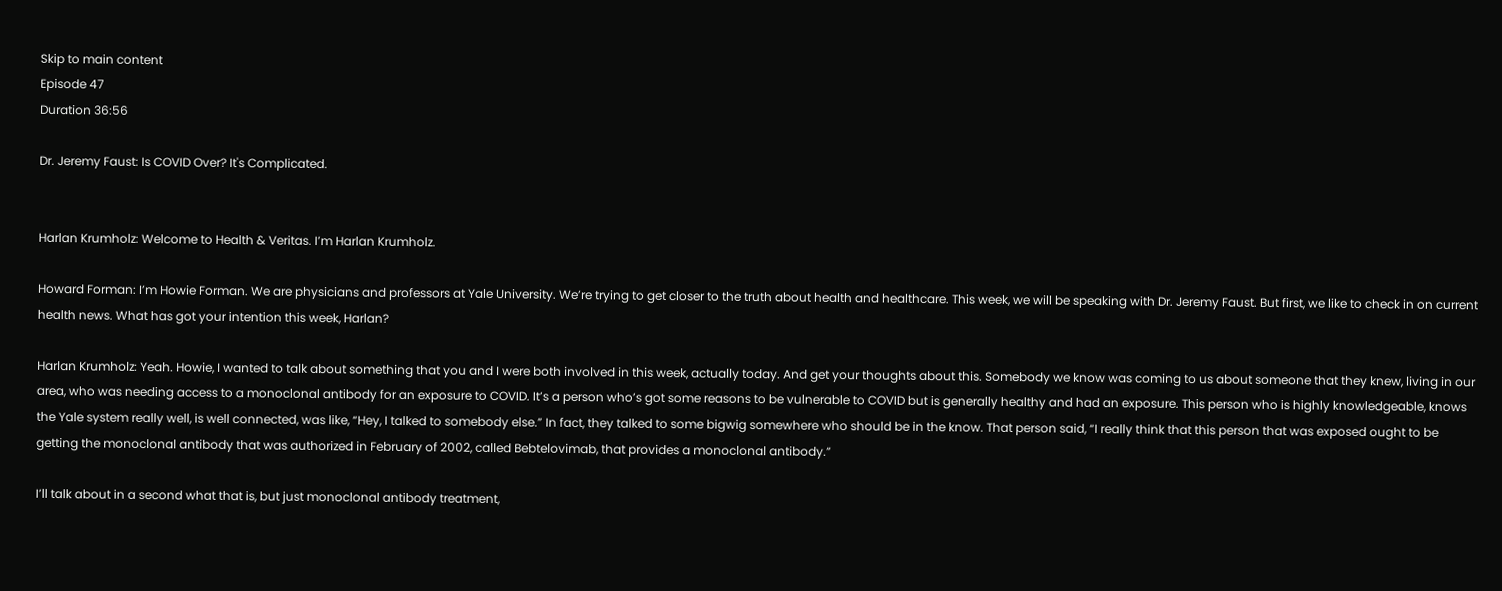Skip to main content
Episode 47
Duration 36:56

Dr. Jeremy Faust: Is COVID Over? It's Complicated.


Harlan Krumholz: Welcome to Health & Veritas. I’m Harlan Krumholz.

Howard Forman: I’m Howie Forman. We are physicians and professors at Yale University. We’re trying to get closer to the truth about health and healthcare. This week, we will be speaking with Dr. Jeremy Faust. But first, we like to check in on current health news. What has got your intention this week, Harlan?

Harlan Krumholz: Yeah. Howie, I wanted to talk about something that you and I were both involved in this week, actually today. And get your thoughts about this. Somebody we know was coming to us about someone that they knew, living in our area, who was needing access to a monoclonal antibody for an exposure to COVID. It’s a person who’s got some reasons to be vulnerable to COVID but is generally healthy and had an exposure. This person who is highly knowledgeable, knows the Yale system really well, is well connected, was like, “Hey, I talked to somebody else.” In fact, they talked to some bigwig somewhere who should be in the know. That person said, “I really think that this person that was exposed ought to be getting the monoclonal antibody that was authorized in February of 2002, called Bebtelovimab, that provides a monoclonal antibody.”

I’ll talk about in a second what that is, but just monoclonal antibody treatment,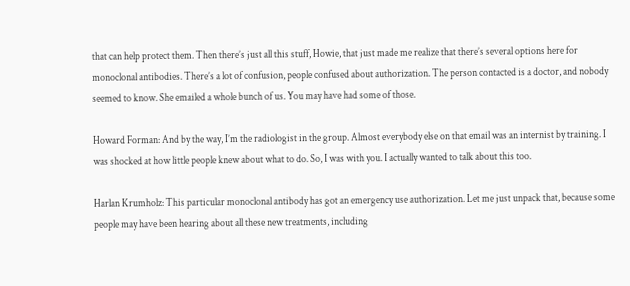that can help protect them. Then there’s just all this stuff, Howie, that just made me realize that there’s several options here for monoclonal antibodies. There’s a lot of confusion, people confused about authorization. The person contacted is a doctor, and nobody seemed to know. She emailed a whole bunch of us. You may have had some of those.

Howard Forman: And by the way, I’m the radiologist in the group. Almost everybody else on that email was an internist by training. I was shocked at how little people knew about what to do. So, I was with you. I actually wanted to talk about this too.

Harlan Krumholz: This particular monoclonal antibody has got an emergency use authorization. Let me just unpack that, because some people may have been hearing about all these new treatments, including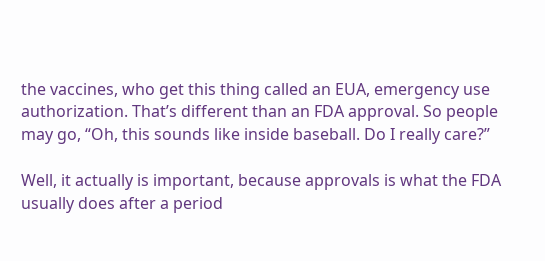the vaccines, who get this thing called an EUA, emergency use authorization. That’s different than an FDA approval. So people may go, “Oh, this sounds like inside baseball. Do I really care?”

Well, it actually is important, because approvals is what the FDA usually does after a period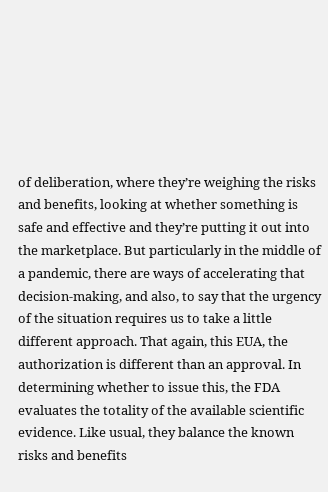of deliberation, where they’re weighing the risks and benefits, looking at whether something is safe and effective and they’re putting it out into the marketplace. But particularly in the middle of a pandemic, there are ways of accelerating that decision-making, and also, to say that the urgency of the situation requires us to take a little different approach. That again, this EUA, the authorization is different than an approval. In determining whether to issue this, the FDA evaluates the totality of the available scientific evidence. Like usual, they balance the known risks and benefits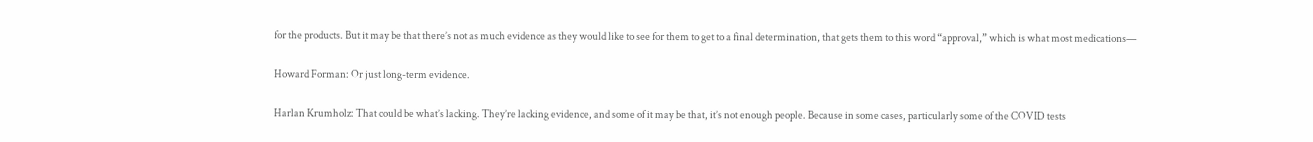for the products. But it may be that there’s not as much evidence as they would like to see for them to get to a final determination, that gets them to this word “approval,” which is what most medications—

Howard Forman: Or just long-term evidence.

Harlan Krumholz: That could be what’s lacking. They’re lacking evidence, and some of it may be that, it’s not enough people. Because in some cases, particularly some of the COVID tests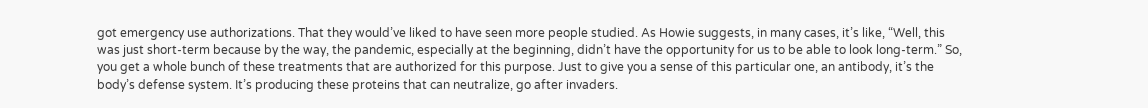got emergency use authorizations. That they would’ve liked to have seen more people studied. As Howie suggests, in many cases, it’s like, “Well, this was just short-term because by the way, the pandemic, especially at the beginning, didn’t have the opportunity for us to be able to look long-term.” So, you get a whole bunch of these treatments that are authorized for this purpose. Just to give you a sense of this particular one, an antibody, it’s the body’s defense system. It’s producing these proteins that can neutralize, go after invaders.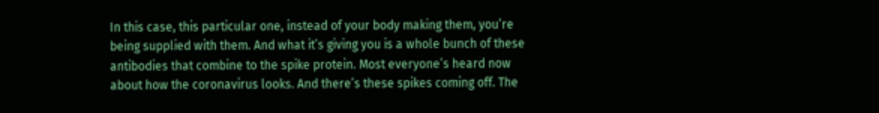In this case, this particular one, instead of your body making them, you’re being supplied with them. And what it’s giving you is a whole bunch of these antibodies that combine to the spike protein. Most everyone’s heard now about how the coronavirus looks. And there’s these spikes coming off. The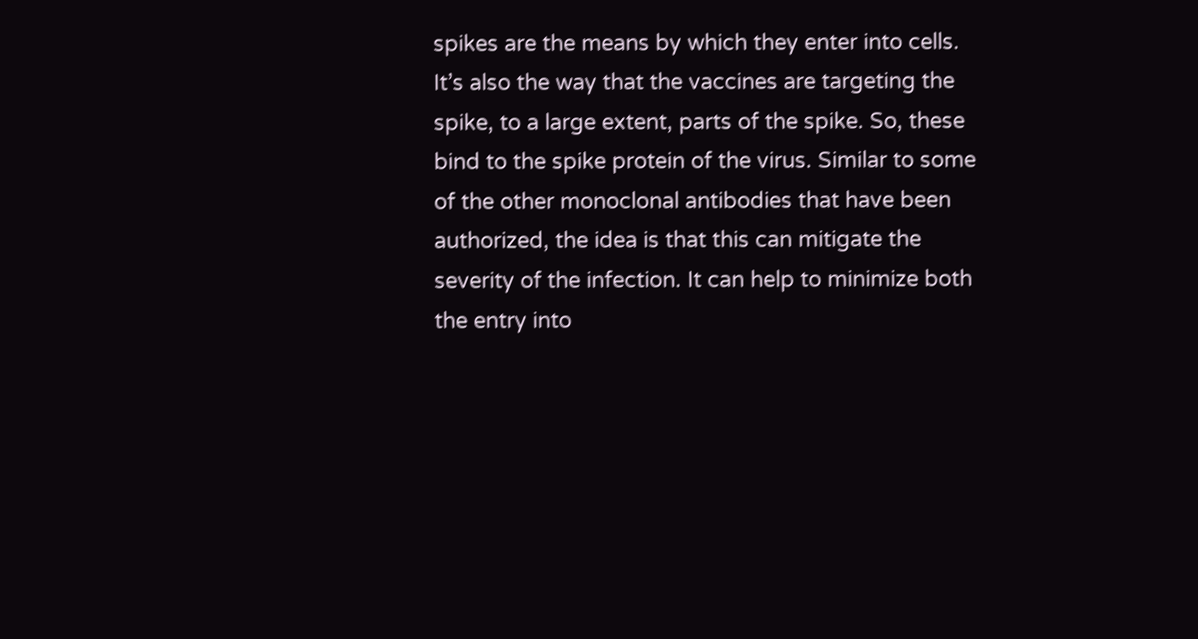spikes are the means by which they enter into cells. It’s also the way that the vaccines are targeting the spike, to a large extent, parts of the spike. So, these bind to the spike protein of the virus. Similar to some of the other monoclonal antibodies that have been authorized, the idea is that this can mitigate the severity of the infection. It can help to minimize both the entry into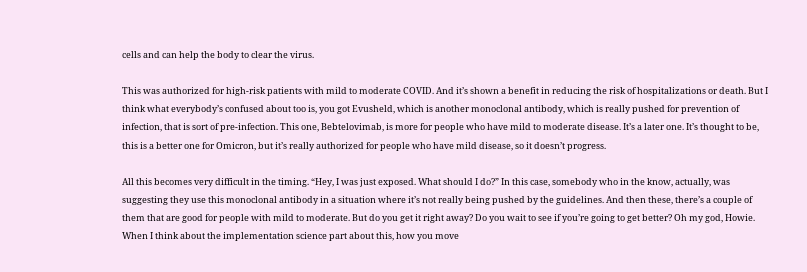cells and can help the body to clear the virus.

This was authorized for high-risk patients with mild to moderate COVID. And it’s shown a benefit in reducing the risk of hospitalizations or death. But I think what everybody’s confused about too is, you got Evusheld, which is another monoclonal antibody, which is really pushed for prevention of infection, that is sort of pre-infection. This one, Bebtelovimab, is more for people who have mild to moderate disease. It’s a later one. It’s thought to be, this is a better one for Omicron, but it’s really authorized for people who have mild disease, so it doesn’t progress.

All this becomes very difficult in the timing. “Hey, I was just exposed. What should I do?” In this case, somebody who in the know, actually, was suggesting they use this monoclonal antibody in a situation where it’s not really being pushed by the guidelines. And then these, there’s a couple of them that are good for people with mild to moderate. But do you get it right away? Do you wait to see if you’re going to get better? Oh my god, Howie. When I think about the implementation science part about this, how you move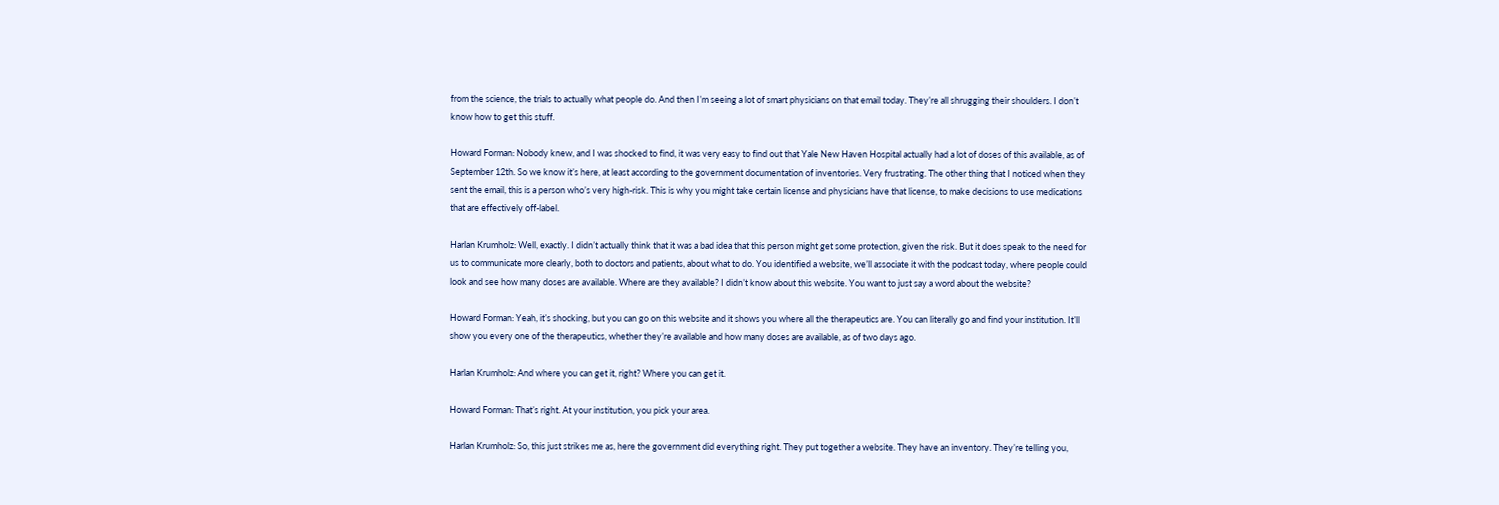from the science, the trials to actually what people do. And then I’m seeing a lot of smart physicians on that email today. They’re all shrugging their shoulders. I don’t know how to get this stuff.

Howard Forman: Nobody knew, and I was shocked to find, it was very easy to find out that Yale New Haven Hospital actually had a lot of doses of this available, as of September 12th. So we know it’s here, at least according to the government documentation of inventories. Very frustrating. The other thing that I noticed when they sent the email, this is a person who’s very high-risk. This is why you might take certain license and physicians have that license, to make decisions to use medications that are effectively off-label.

Harlan Krumholz: Well, exactly. I didn’t actually think that it was a bad idea that this person might get some protection, given the risk. But it does speak to the need for us to communicate more clearly, both to doctors and patients, about what to do. You identified a website, we’ll associate it with the podcast today, where people could look and see how many doses are available. Where are they available? I didn’t know about this website. You want to just say a word about the website?

Howard Forman: Yeah, it’s shocking, but you can go on this website and it shows you where all the therapeutics are. You can literally go and find your institution. It’ll show you every one of the therapeutics, whether they’re available and how many doses are available, as of two days ago.

Harlan Krumholz: And where you can get it, right? Where you can get it.

Howard Forman: That’s right. At your institution, you pick your area.

Harlan Krumholz: So, this just strikes me as, here the government did everything right. They put together a website. They have an inventory. They’re telling you,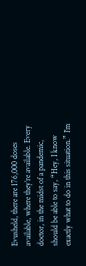Evusheld, there are 176,000 doses available, where they’re available. Every doctor, in the midst of a pandemic, should be able to say, “Hey, I know exactly what to do in this situation.” I’m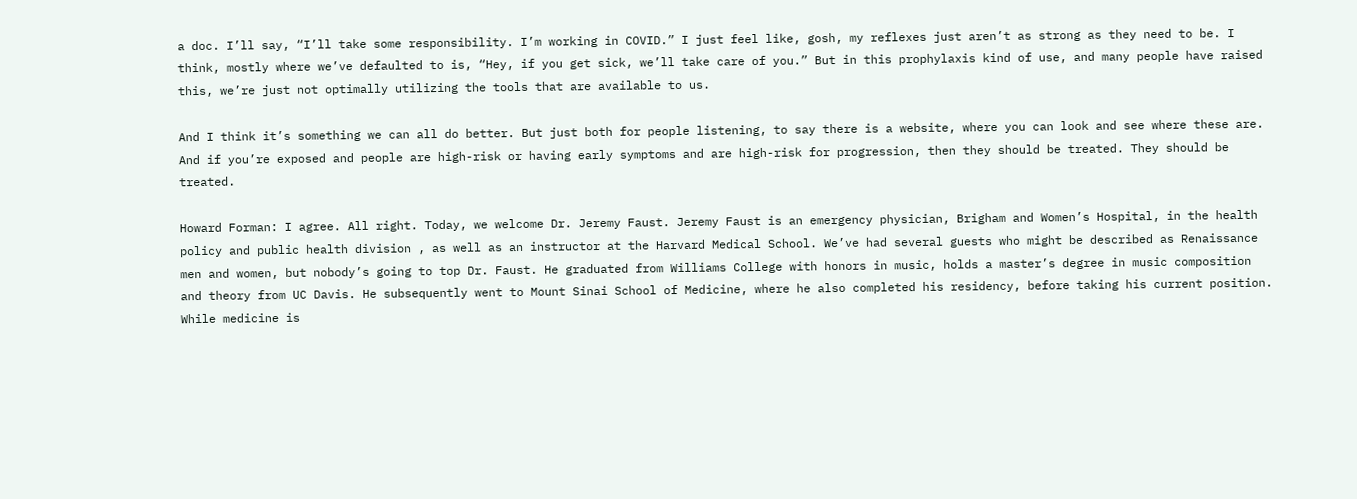a doc. I’ll say, “I’ll take some responsibility. I’m working in COVID.” I just feel like, gosh, my reflexes just aren’t as strong as they need to be. I think, mostly where we’ve defaulted to is, “Hey, if you get sick, we’ll take care of you.” But in this prophylaxis kind of use, and many people have raised this, we’re just not optimally utilizing the tools that are available to us.

And I think it’s something we can all do better. But just both for people listening, to say there is a website, where you can look and see where these are. And if you’re exposed and people are high-risk or having early symptoms and are high-risk for progression, then they should be treated. They should be treated.

Howard Forman: I agree. All right. Today, we welcome Dr. Jeremy Faust. Jeremy Faust is an emergency physician, Brigham and Women’s Hospital, in the health policy and public health division , as well as an instructor at the Harvard Medical School. We’ve had several guests who might be described as Renaissance men and women, but nobody’s going to top Dr. Faust. He graduated from Williams College with honors in music, holds a master’s degree in music composition and theory from UC Davis. He subsequently went to Mount Sinai School of Medicine, where he also completed his residency, before taking his current position. While medicine is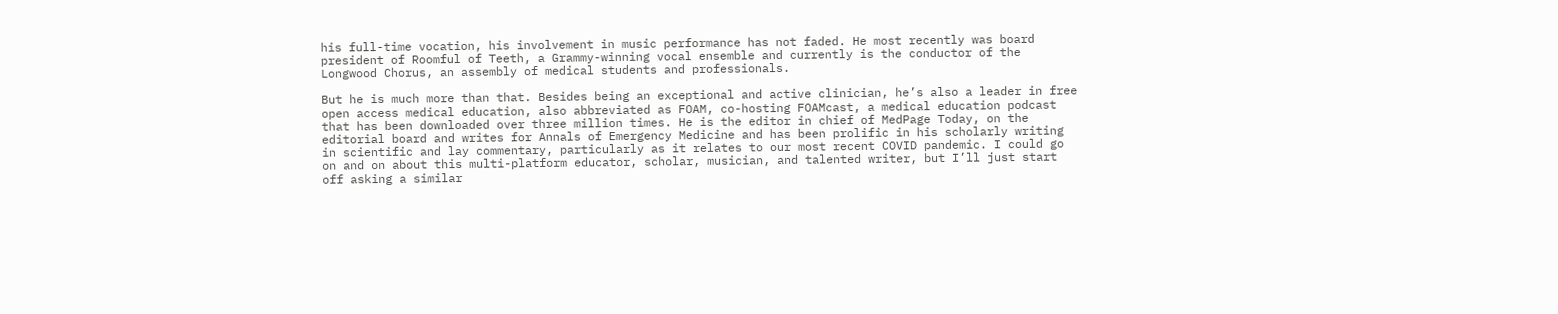his full-time vocation, his involvement in music performance has not faded. He most recently was board president of Roomful of Teeth, a Grammy-winning vocal ensemble and currently is the conductor of the Longwood Chorus, an assembly of medical students and professionals.

But he is much more than that. Besides being an exceptional and active clinician, he’s also a leader in free open access medical education, also abbreviated as FOAM, co-hosting FOAMcast, a medical education podcast that has been downloaded over three million times. He is the editor in chief of MedPage Today, on the editorial board and writes for Annals of Emergency Medicine and has been prolific in his scholarly writing in scientific and lay commentary, particularly as it relates to our most recent COVID pandemic. I could go on and on about this multi-platform educator, scholar, musician, and talented writer, but I’ll just start off asking a similar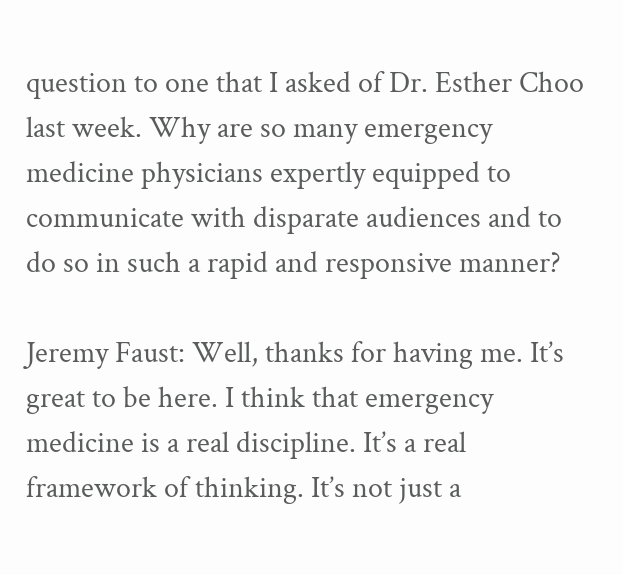question to one that I asked of Dr. Esther Choo last week. Why are so many emergency medicine physicians expertly equipped to communicate with disparate audiences and to do so in such a rapid and responsive manner?

Jeremy Faust: Well, thanks for having me. It’s great to be here. I think that emergency medicine is a real discipline. It’s a real framework of thinking. It’s not just a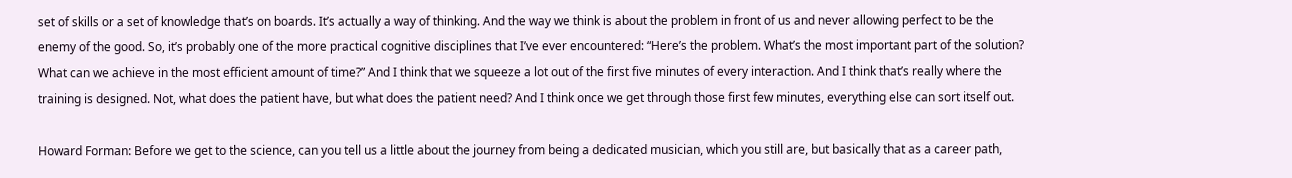set of skills or a set of knowledge that’s on boards. It’s actually a way of thinking. And the way we think is about the problem in front of us and never allowing perfect to be the enemy of the good. So, it’s probably one of the more practical cognitive disciplines that I’ve ever encountered: “Here’s the problem. What’s the most important part of the solution? What can we achieve in the most efficient amount of time?” And I think that we squeeze a lot out of the first five minutes of every interaction. And I think that’s really where the training is designed. Not, what does the patient have, but what does the patient need? And I think once we get through those first few minutes, everything else can sort itself out.

Howard Forman: Before we get to the science, can you tell us a little about the journey from being a dedicated musician, which you still are, but basically that as a career path,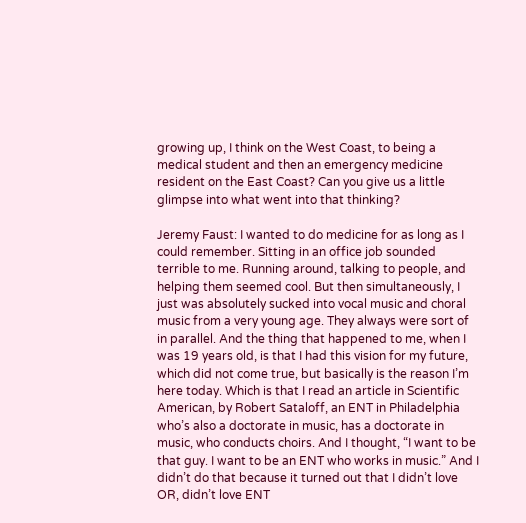growing up, I think on the West Coast, to being a medical student and then an emergency medicine resident on the East Coast? Can you give us a little glimpse into what went into that thinking?

Jeremy Faust: I wanted to do medicine for as long as I could remember. Sitting in an office job sounded terrible to me. Running around, talking to people, and helping them seemed cool. But then simultaneously, I just was absolutely sucked into vocal music and choral music from a very young age. They always were sort of in parallel. And the thing that happened to me, when I was 19 years old, is that I had this vision for my future, which did not come true, but basically is the reason I’m here today. Which is that I read an article in Scientific American, by Robert Sataloff, an ENT in Philadelphia who’s also a doctorate in music, has a doctorate in music, who conducts choirs. And I thought, “I want to be that guy. I want to be an ENT who works in music.” And I didn’t do that because it turned out that I didn’t love OR, didn’t love ENT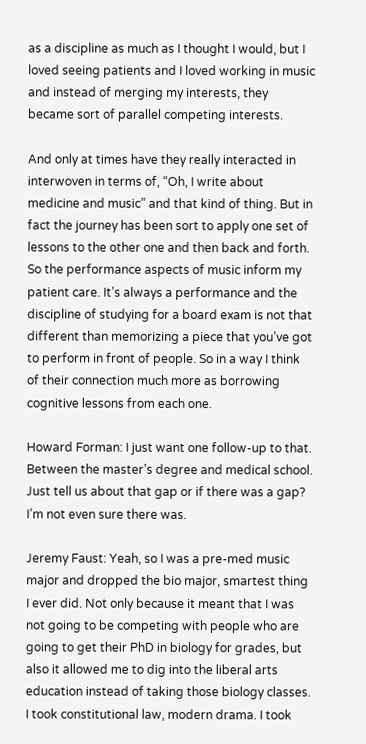as a discipline as much as I thought I would, but I loved seeing patients and I loved working in music and instead of merging my interests, they became sort of parallel competing interests.

And only at times have they really interacted in interwoven in terms of, “Oh, I write about medicine and music” and that kind of thing. But in fact the journey has been sort to apply one set of lessons to the other one and then back and forth. So the performance aspects of music inform my patient care. It’s always a performance and the discipline of studying for a board exam is not that different than memorizing a piece that you’ve got to perform in front of people. So in a way I think of their connection much more as borrowing cognitive lessons from each one.

Howard Forman: I just want one follow-up to that. Between the master’s degree and medical school. Just tell us about that gap or if there was a gap? I’m not even sure there was.

Jeremy Faust: Yeah, so I was a pre-med music major and dropped the bio major, smartest thing I ever did. Not only because it meant that I was not going to be competing with people who are going to get their PhD in biology for grades, but also it allowed me to dig into the liberal arts education instead of taking those biology classes. I took constitutional law, modern drama. I took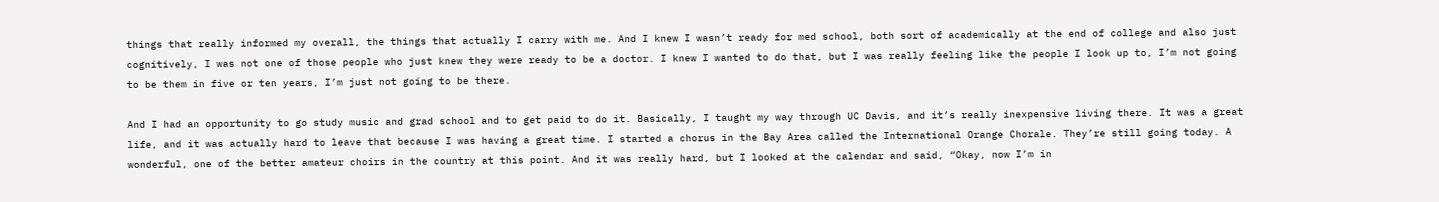things that really informed my overall, the things that actually I carry with me. And I knew I wasn’t ready for med school, both sort of academically at the end of college and also just cognitively, I was not one of those people who just knew they were ready to be a doctor. I knew I wanted to do that, but I was really feeling like the people I look up to, I’m not going to be them in five or ten years, I’m just not going to be there.

And I had an opportunity to go study music and grad school and to get paid to do it. Basically, I taught my way through UC Davis, and it’s really inexpensive living there. It was a great life, and it was actually hard to leave that because I was having a great time. I started a chorus in the Bay Area called the International Orange Chorale. They’re still going today. A wonderful, one of the better amateur choirs in the country at this point. And it was really hard, but I looked at the calendar and said, “Okay, now I’m in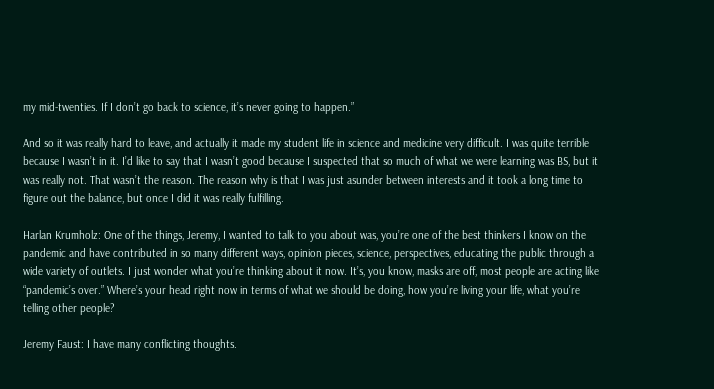my mid-twenties. If I don’t go back to science, it’s never going to happen.”

And so it was really hard to leave, and actually it made my student life in science and medicine very difficult. I was quite terrible because I wasn’t in it. I’d like to say that I wasn’t good because I suspected that so much of what we were learning was BS, but it was really not. That wasn’t the reason. The reason why is that I was just asunder between interests and it took a long time to figure out the balance, but once I did it was really fulfilling.

Harlan Krumholz: One of the things, Jeremy, I wanted to talk to you about was, you’re one of the best thinkers I know on the pandemic and have contributed in so many different ways, opinion pieces, science, perspectives, educating the public through a wide variety of outlets. I just wonder what you’re thinking about it now. It’s, you know, masks are off, most people are acting like “pandemic’s over.” Where’s your head right now in terms of what we should be doing, how you’re living your life, what you’re telling other people?

Jeremy Faust: I have many conflicting thoughts.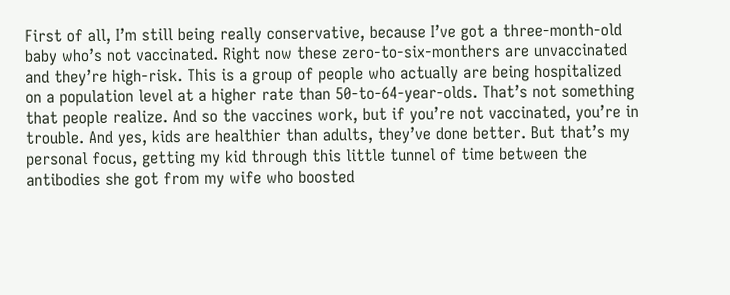First of all, I’m still being really conservative, because I’ve got a three-month-old baby who’s not vaccinated. Right now these zero-to-six-monthers are unvaccinated and they’re high-risk. This is a group of people who actually are being hospitalized on a population level at a higher rate than 50-to-64-year-olds. That’s not something that people realize. And so the vaccines work, but if you’re not vaccinated, you’re in trouble. And yes, kids are healthier than adults, they’ve done better. But that’s my personal focus, getting my kid through this little tunnel of time between the antibodies she got from my wife who boosted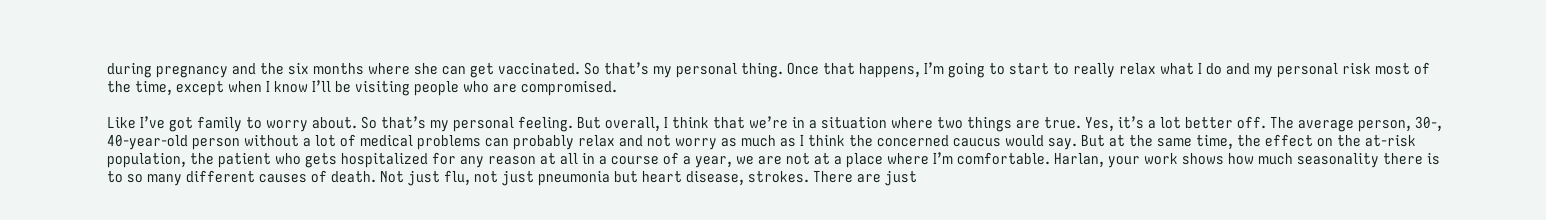during pregnancy and the six months where she can get vaccinated. So that’s my personal thing. Once that happens, I’m going to start to really relax what I do and my personal risk most of the time, except when I know I’ll be visiting people who are compromised.

Like I’ve got family to worry about. So that’s my personal feeling. But overall, I think that we’re in a situation where two things are true. Yes, it’s a lot better off. The average person, 30-, 40-year-old person without a lot of medical problems can probably relax and not worry as much as I think the concerned caucus would say. But at the same time, the effect on the at-risk population, the patient who gets hospitalized for any reason at all in a course of a year, we are not at a place where I’m comfortable. Harlan, your work shows how much seasonality there is to so many different causes of death. Not just flu, not just pneumonia but heart disease, strokes. There are just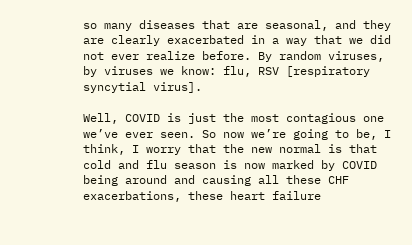so many diseases that are seasonal, and they are clearly exacerbated in a way that we did not ever realize before. By random viruses, by viruses we know: flu, RSV [respiratory syncytial virus].

Well, COVID is just the most contagious one we’ve ever seen. So now we’re going to be, I think, I worry that the new normal is that cold and flu season is now marked by COVID being around and causing all these CHF exacerbations, these heart failure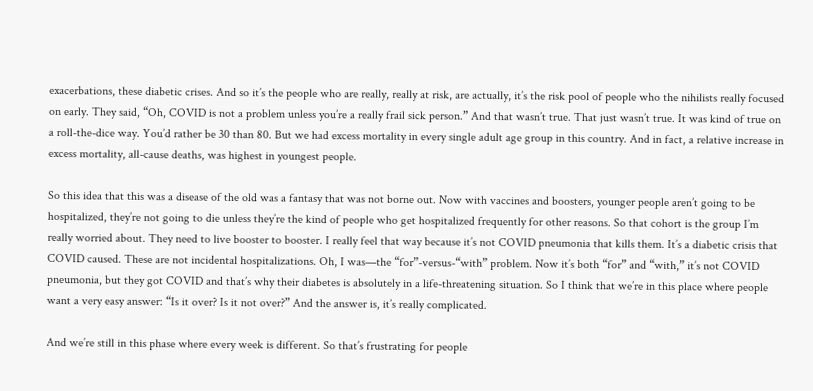exacerbations, these diabetic crises. And so it’s the people who are really, really at risk, are actually, it’s the risk pool of people who the nihilists really focused on early. They said, “Oh, COVID is not a problem unless you’re a really frail sick person.” And that wasn’t true. That just wasn’t true. It was kind of true on a roll-the-dice way. You’d rather be 30 than 80. But we had excess mortality in every single adult age group in this country. And in fact, a relative increase in excess mortality, all-cause deaths, was highest in youngest people.

So this idea that this was a disease of the old was a fantasy that was not borne out. Now with vaccines and boosters, younger people aren’t going to be hospitalized, they’re not going to die unless they’re the kind of people who get hospitalized frequently for other reasons. So that cohort is the group I’m really worried about. They need to live booster to booster. I really feel that way because it’s not COVID pneumonia that kills them. It’s a diabetic crisis that COVID caused. These are not incidental hospitalizations. Oh, I was—the “for”-versus-“with” problem. Now it’s both “for” and “with,” it’s not COVID pneumonia, but they got COVID and that’s why their diabetes is absolutely in a life-threatening situation. So I think that we’re in this place where people want a very easy answer: “Is it over? Is it not over?” And the answer is, it’s really complicated.

And we’re still in this phase where every week is different. So that’s frustrating for people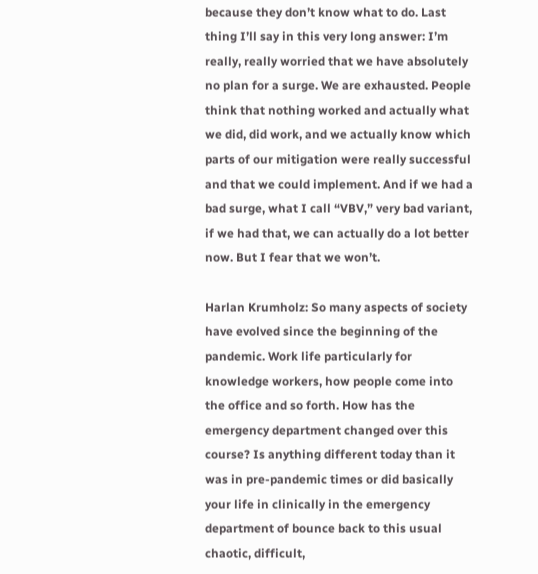because they don’t know what to do. Last thing I’ll say in this very long answer: I’m really, really worried that we have absolutely no plan for a surge. We are exhausted. People think that nothing worked and actually what we did, did work, and we actually know which parts of our mitigation were really successful and that we could implement. And if we had a bad surge, what I call “VBV,” very bad variant, if we had that, we can actually do a lot better now. But I fear that we won’t.

Harlan Krumholz: So many aspects of society have evolved since the beginning of the pandemic. Work life particularly for knowledge workers, how people come into the office and so forth. How has the emergency department changed over this course? Is anything different today than it was in pre-pandemic times or did basically your life in clinically in the emergency department of bounce back to this usual chaotic, difficult,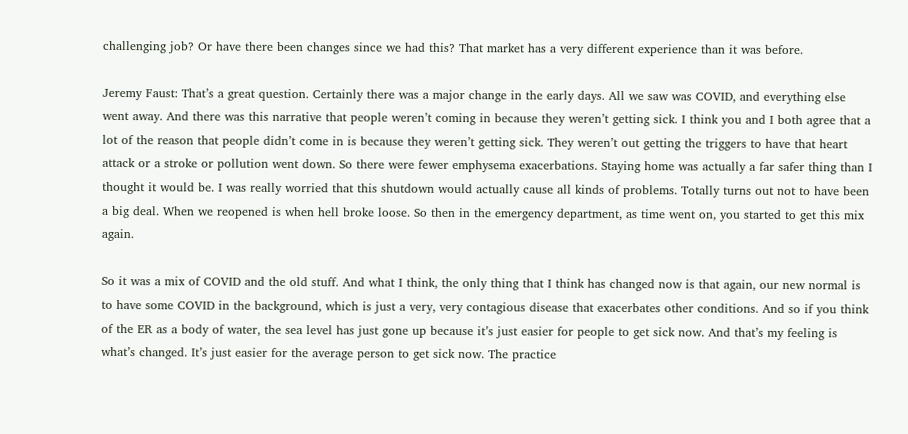challenging job? Or have there been changes since we had this? That market has a very different experience than it was before.

Jeremy Faust: That’s a great question. Certainly there was a major change in the early days. All we saw was COVID, and everything else went away. And there was this narrative that people weren’t coming in because they weren’t getting sick. I think you and I both agree that a lot of the reason that people didn’t come in is because they weren’t getting sick. They weren’t out getting the triggers to have that heart attack or a stroke or pollution went down. So there were fewer emphysema exacerbations. Staying home was actually a far safer thing than I thought it would be. I was really worried that this shutdown would actually cause all kinds of problems. Totally turns out not to have been a big deal. When we reopened is when hell broke loose. So then in the emergency department, as time went on, you started to get this mix again.

So it was a mix of COVID and the old stuff. And what I think, the only thing that I think has changed now is that again, our new normal is to have some COVID in the background, which is just a very, very contagious disease that exacerbates other conditions. And so if you think of the ER as a body of water, the sea level has just gone up because it’s just easier for people to get sick now. And that’s my feeling is what’s changed. It’s just easier for the average person to get sick now. The practice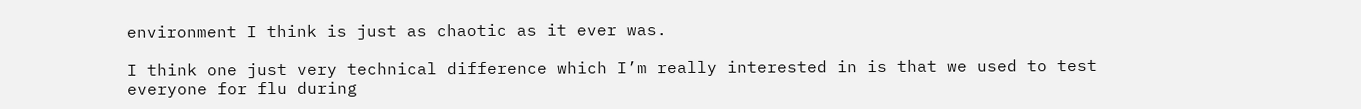environment I think is just as chaotic as it ever was.

I think one just very technical difference which I’m really interested in is that we used to test everyone for flu during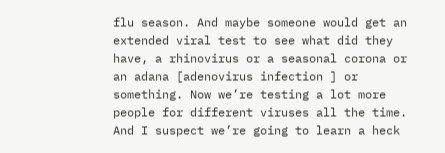flu season. And maybe someone would get an extended viral test to see what did they have, a rhinovirus or a seasonal corona or an adana [adenovirus infection ] or something. Now we’re testing a lot more people for different viruses all the time. And I suspect we’re going to learn a heck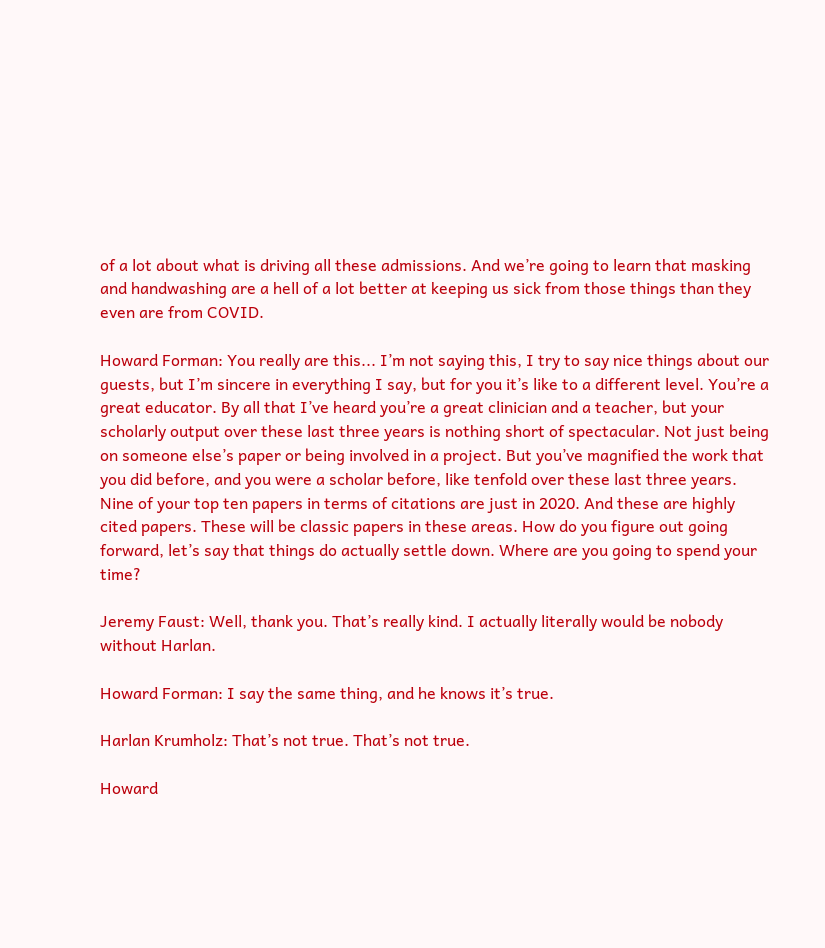of a lot about what is driving all these admissions. And we’re going to learn that masking and handwashing are a hell of a lot better at keeping us sick from those things than they even are from COVID.

Howard Forman: You really are this... I’m not saying this, I try to say nice things about our guests, but I’m sincere in everything I say, but for you it’s like to a different level. You’re a great educator. By all that I’ve heard you’re a great clinician and a teacher, but your scholarly output over these last three years is nothing short of spectacular. Not just being on someone else’s paper or being involved in a project. But you’ve magnified the work that you did before, and you were a scholar before, like tenfold over these last three years. Nine of your top ten papers in terms of citations are just in 2020. And these are highly cited papers. These will be classic papers in these areas. How do you figure out going forward, let’s say that things do actually settle down. Where are you going to spend your time?

Jeremy Faust: Well, thank you. That’s really kind. I actually literally would be nobody without Harlan.

Howard Forman: I say the same thing, and he knows it’s true.

Harlan Krumholz: That’s not true. That’s not true.

Howard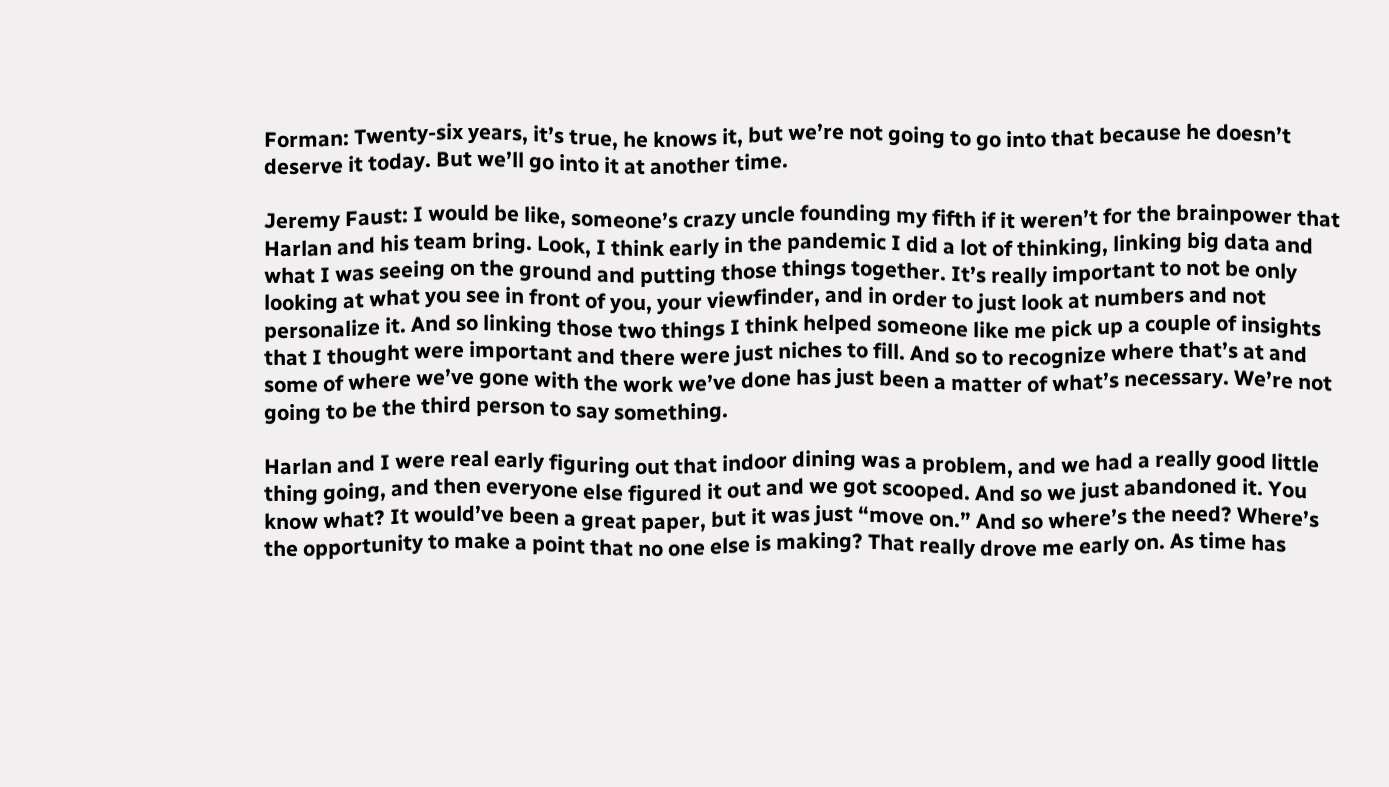Forman: Twenty-six years, it’s true, he knows it, but we’re not going to go into that because he doesn’t deserve it today. But we’ll go into it at another time.

Jeremy Faust: I would be like, someone’s crazy uncle founding my fifth if it weren’t for the brainpower that Harlan and his team bring. Look, I think early in the pandemic I did a lot of thinking, linking big data and what I was seeing on the ground and putting those things together. It’s really important to not be only looking at what you see in front of you, your viewfinder, and in order to just look at numbers and not personalize it. And so linking those two things I think helped someone like me pick up a couple of insights that I thought were important and there were just niches to fill. And so to recognize where that’s at and some of where we’ve gone with the work we’ve done has just been a matter of what’s necessary. We’re not going to be the third person to say something.

Harlan and I were real early figuring out that indoor dining was a problem, and we had a really good little thing going, and then everyone else figured it out and we got scooped. And so we just abandoned it. You know what? It would’ve been a great paper, but it was just “move on.” And so where’s the need? Where’s the opportunity to make a point that no one else is making? That really drove me early on. As time has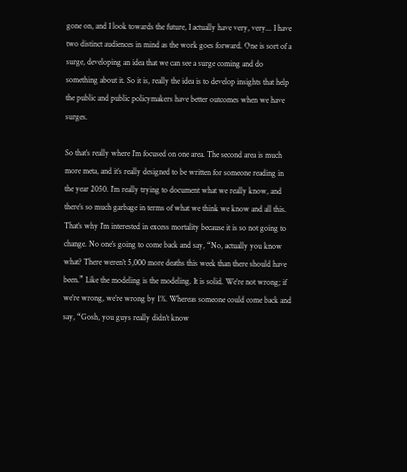gone on, and I look towards the future, I actually have very, very... I have two distinct audiences in mind as the work goes forward. One is sort of a surge, developing an idea that we can see a surge coming and do something about it. So it is, really the idea is to develop insights that help the public and public policymakers have better outcomes when we have surges.

So that’s really where I’m focused on one area. The second area is much more meta, and it’s really designed to be written for someone reading in the year 2050. I’m really trying to document what we really know, and there’s so much garbage in terms of what we think we know and all this. That’s why I’m interested in excess mortality because it is so not going to change. No one’s going to come back and say, “No, actually you know what? There weren’t 5,000 more deaths this week than there should have been.” Like the modeling is the modeling. It is solid. We’re not wrong; if we’re wrong, we’re wrong by 1%. Whereas someone could come back and say, “Gosh, you guys really didn’t know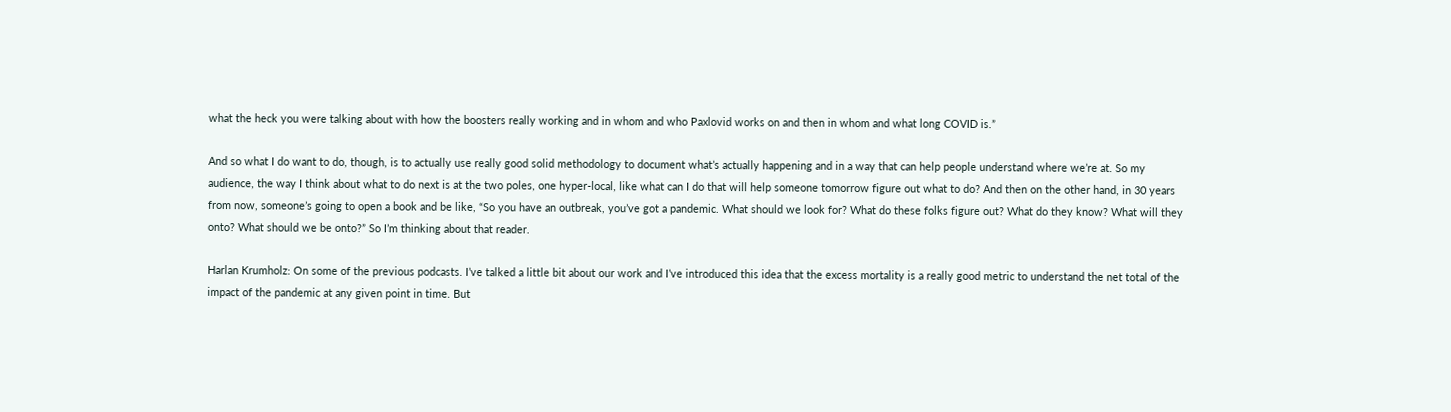what the heck you were talking about with how the boosters really working and in whom and who Paxlovid works on and then in whom and what long COVID is.”

And so what I do want to do, though, is to actually use really good solid methodology to document what’s actually happening and in a way that can help people understand where we’re at. So my audience, the way I think about what to do next is at the two poles, one hyper-local, like what can I do that will help someone tomorrow figure out what to do? And then on the other hand, in 30 years from now, someone’s going to open a book and be like, “So you have an outbreak, you’ve got a pandemic. What should we look for? What do these folks figure out? What do they know? What will they onto? What should we be onto?” So I’m thinking about that reader.

Harlan Krumholz: On some of the previous podcasts. I’ve talked a little bit about our work and I’ve introduced this idea that the excess mortality is a really good metric to understand the net total of the impact of the pandemic at any given point in time. But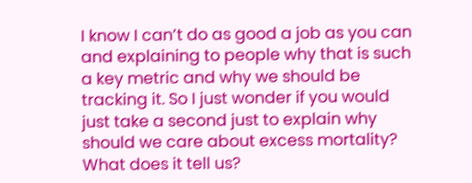I know I can’t do as good a job as you can and explaining to people why that is such a key metric and why we should be tracking it. So I just wonder if you would just take a second just to explain why should we care about excess mortality? What does it tell us?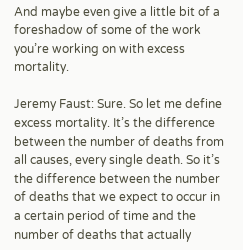And maybe even give a little bit of a foreshadow of some of the work you’re working on with excess mortality.

Jeremy Faust: Sure. So let me define excess mortality. It’s the difference between the number of deaths from all causes, every single death. So it’s the difference between the number of deaths that we expect to occur in a certain period of time and the number of deaths that actually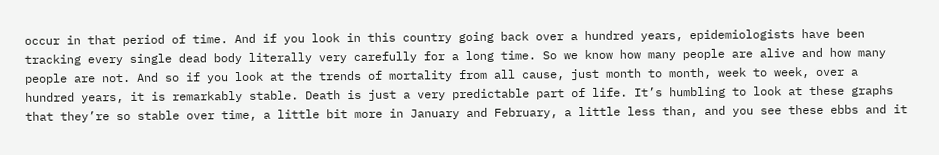occur in that period of time. And if you look in this country going back over a hundred years, epidemiologists have been tracking every single dead body literally very carefully for a long time. So we know how many people are alive and how many people are not. And so if you look at the trends of mortality from all cause, just month to month, week to week, over a hundred years, it is remarkably stable. Death is just a very predictable part of life. It’s humbling to look at these graphs that they’re so stable over time, a little bit more in January and February, a little less than, and you see these ebbs and it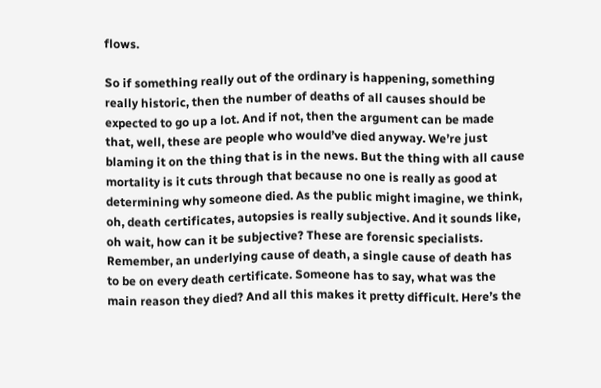flows.

So if something really out of the ordinary is happening, something really historic, then the number of deaths of all causes should be expected to go up a lot. And if not, then the argument can be made that, well, these are people who would’ve died anyway. We’re just blaming it on the thing that is in the news. But the thing with all cause mortality is it cuts through that because no one is really as good at determining why someone died. As the public might imagine, we think, oh, death certificates, autopsies is really subjective. And it sounds like, oh wait, how can it be subjective? These are forensic specialists. Remember, an underlying cause of death, a single cause of death has to be on every death certificate. Someone has to say, what was the main reason they died? And all this makes it pretty difficult. Here’s the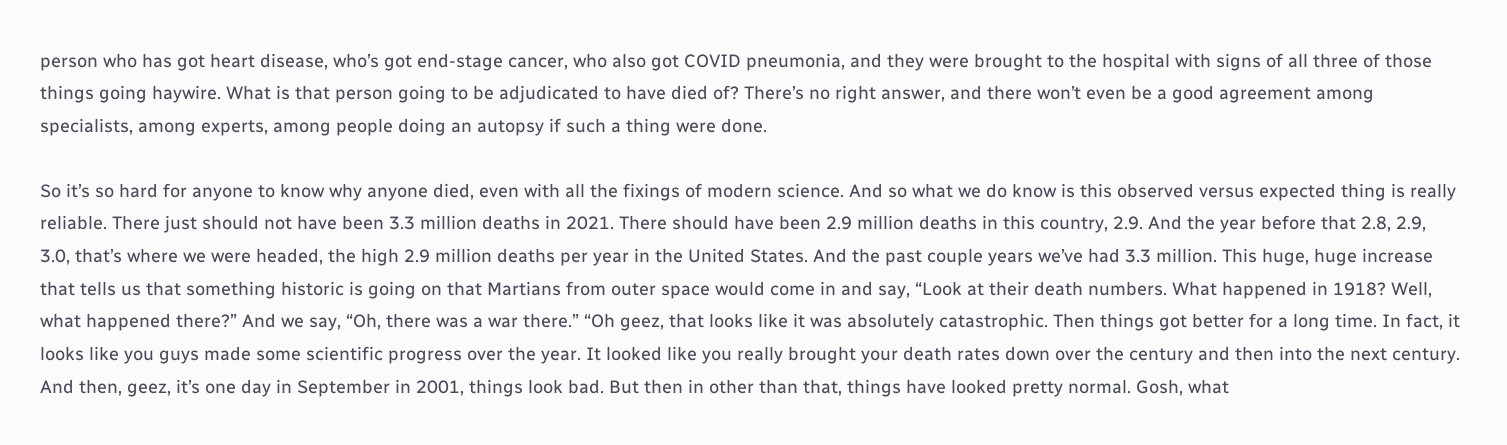person who has got heart disease, who’s got end-stage cancer, who also got COVID pneumonia, and they were brought to the hospital with signs of all three of those things going haywire. What is that person going to be adjudicated to have died of? There’s no right answer, and there won’t even be a good agreement among specialists, among experts, among people doing an autopsy if such a thing were done.

So it’s so hard for anyone to know why anyone died, even with all the fixings of modern science. And so what we do know is this observed versus expected thing is really reliable. There just should not have been 3.3 million deaths in 2021. There should have been 2.9 million deaths in this country, 2.9. And the year before that 2.8, 2.9, 3.0, that’s where we were headed, the high 2.9 million deaths per year in the United States. And the past couple years we’ve had 3.3 million. This huge, huge increase that tells us that something historic is going on that Martians from outer space would come in and say, “Look at their death numbers. What happened in 1918? Well, what happened there?” And we say, “Oh, there was a war there.” “Oh geez, that looks like it was absolutely catastrophic. Then things got better for a long time. In fact, it looks like you guys made some scientific progress over the year. It looked like you really brought your death rates down over the century and then into the next century. And then, geez, it’s one day in September in 2001, things look bad. But then in other than that, things have looked pretty normal. Gosh, what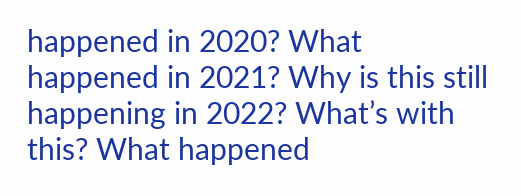happened in 2020? What happened in 2021? Why is this still happening in 2022? What’s with this? What happened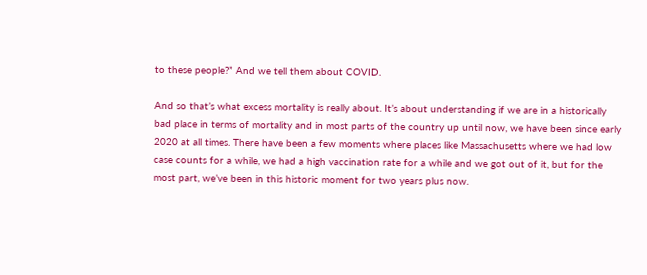to these people?” And we tell them about COVID.

And so that’s what excess mortality is really about. It’s about understanding if we are in a historically bad place in terms of mortality and in most parts of the country up until now, we have been since early 2020 at all times. There have been a few moments where places like Massachusetts where we had low case counts for a while, we had a high vaccination rate for a while and we got out of it, but for the most part, we’ve been in this historic moment for two years plus now.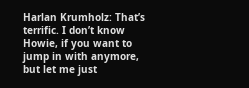Harlan Krumholz: That’s terrific. I don’t know Howie, if you want to jump in with anymore, but let me just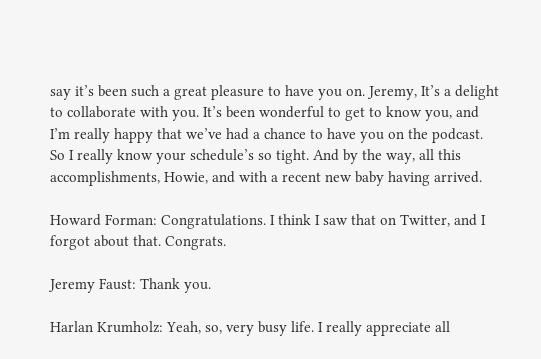say it’s been such a great pleasure to have you on. Jeremy, It’s a delight to collaborate with you. It’s been wonderful to get to know you, and I’m really happy that we’ve had a chance to have you on the podcast. So I really know your schedule’s so tight. And by the way, all this accomplishments, Howie, and with a recent new baby having arrived.

Howard Forman: Congratulations. I think I saw that on Twitter, and I forgot about that. Congrats.

Jeremy Faust: Thank you.

Harlan Krumholz: Yeah, so, very busy life. I really appreciate all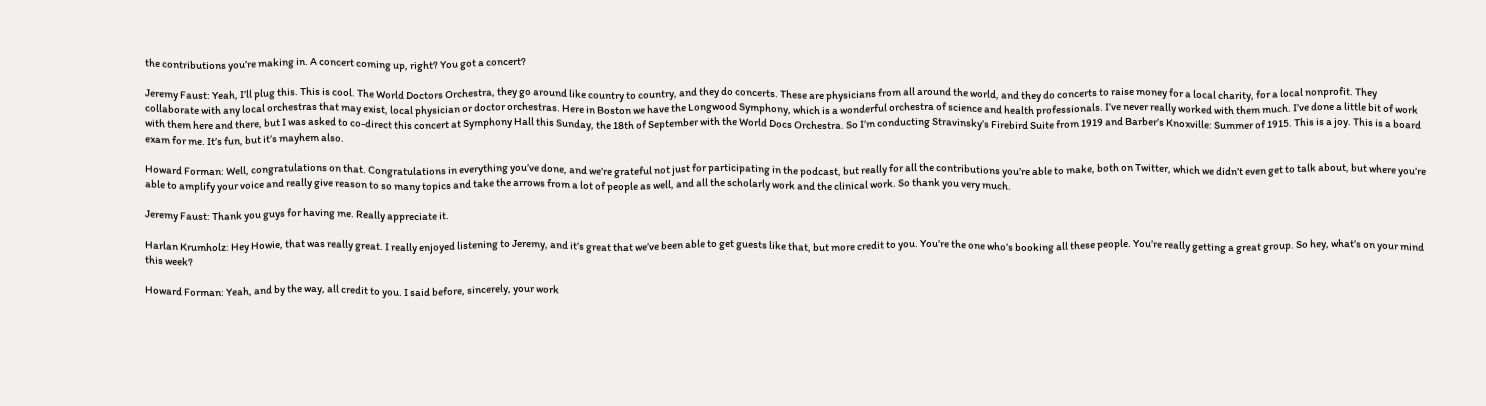the contributions you’re making in. A concert coming up, right? You got a concert?

Jeremy Faust: Yeah, I’ll plug this. This is cool. The World Doctors Orchestra, they go around like country to country, and they do concerts. These are physicians from all around the world, and they do concerts to raise money for a local charity, for a local nonprofit. They collaborate with any local orchestras that may exist, local physician or doctor orchestras. Here in Boston we have the Longwood Symphony, which is a wonderful orchestra of science and health professionals. I’ve never really worked with them much. I’ve done a little bit of work with them here and there, but I was asked to co-direct this concert at Symphony Hall this Sunday, the 18th of September with the World Docs Orchestra. So I’m conducting Stravinsky’s Firebird Suite from 1919 and Barber’s Knoxville: Summer of 1915. This is a joy. This is a board exam for me. It’s fun, but it’s mayhem also.

Howard Forman: Well, congratulations on that. Congratulations in everything you’ve done, and we’re grateful not just for participating in the podcast, but really for all the contributions you’re able to make, both on Twitter, which we didn’t even get to talk about, but where you’re able to amplify your voice and really give reason to so many topics and take the arrows from a lot of people as well, and all the scholarly work and the clinical work. So thank you very much.

Jeremy Faust: Thank you guys for having me. Really appreciate it.

Harlan Krumholz: Hey Howie, that was really great. I really enjoyed listening to Jeremy, and it’s great that we’ve been able to get guests like that, but more credit to you. You’re the one who’s booking all these people. You’re really getting a great group. So hey, what’s on your mind this week?

Howard Forman: Yeah, and by the way, all credit to you. I said before, sincerely, your work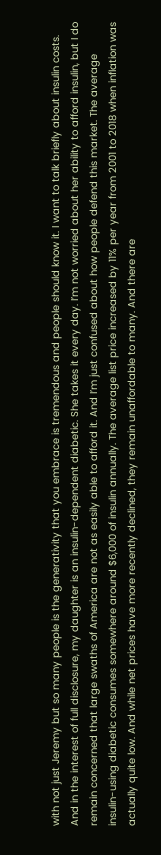with not just Jeremy but so many people is the generativity that you embrace is tremendous and people should know it. I want to talk briefly about insulin costs. And in the interest of full disclosure, my daughter is an insulin-dependent diabetic. She takes it every day. I’m not worried about her ability to afford insulin, but I do remain concerned that large swaths of America are not as easily able to afford it. And I’m just confused about how people defend this market. The average insulin-using diabetic consumes somewhere around $6,000 of insulin annually. The average list price increased by 11% per year from 2001 to 2018 when inflation was actually quite low. And while net prices have more recently declined, they remain unaffordable to many. And there are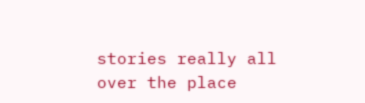stories really all over the place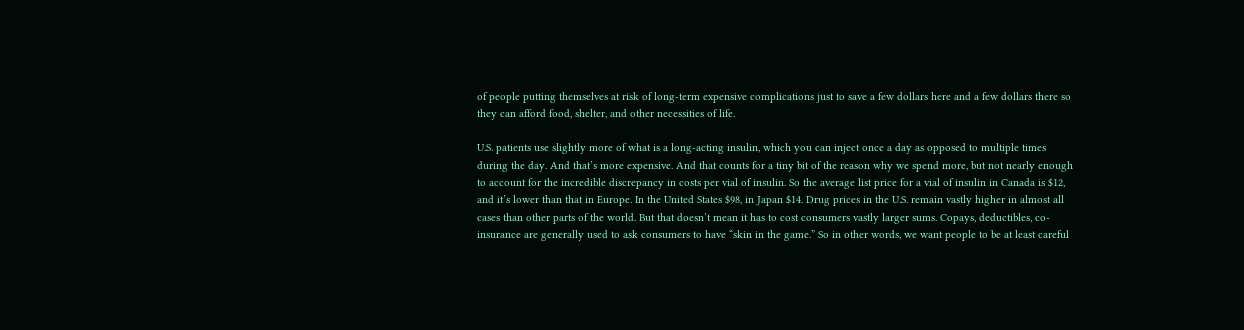of people putting themselves at risk of long-term expensive complications just to save a few dollars here and a few dollars there so they can afford food, shelter, and other necessities of life.

U.S. patients use slightly more of what is a long-acting insulin, which you can inject once a day as opposed to multiple times during the day. And that’s more expensive. And that counts for a tiny bit of the reason why we spend more, but not nearly enough to account for the incredible discrepancy in costs per vial of insulin. So the average list price for a vial of insulin in Canada is $12, and it’s lower than that in Europe. In the United States $98, in Japan $14. Drug prices in the U.S. remain vastly higher in almost all cases than other parts of the world. But that doesn’t mean it has to cost consumers vastly larger sums. Copays, deductibles, co-insurance are generally used to ask consumers to have “skin in the game.” So in other words, we want people to be at least careful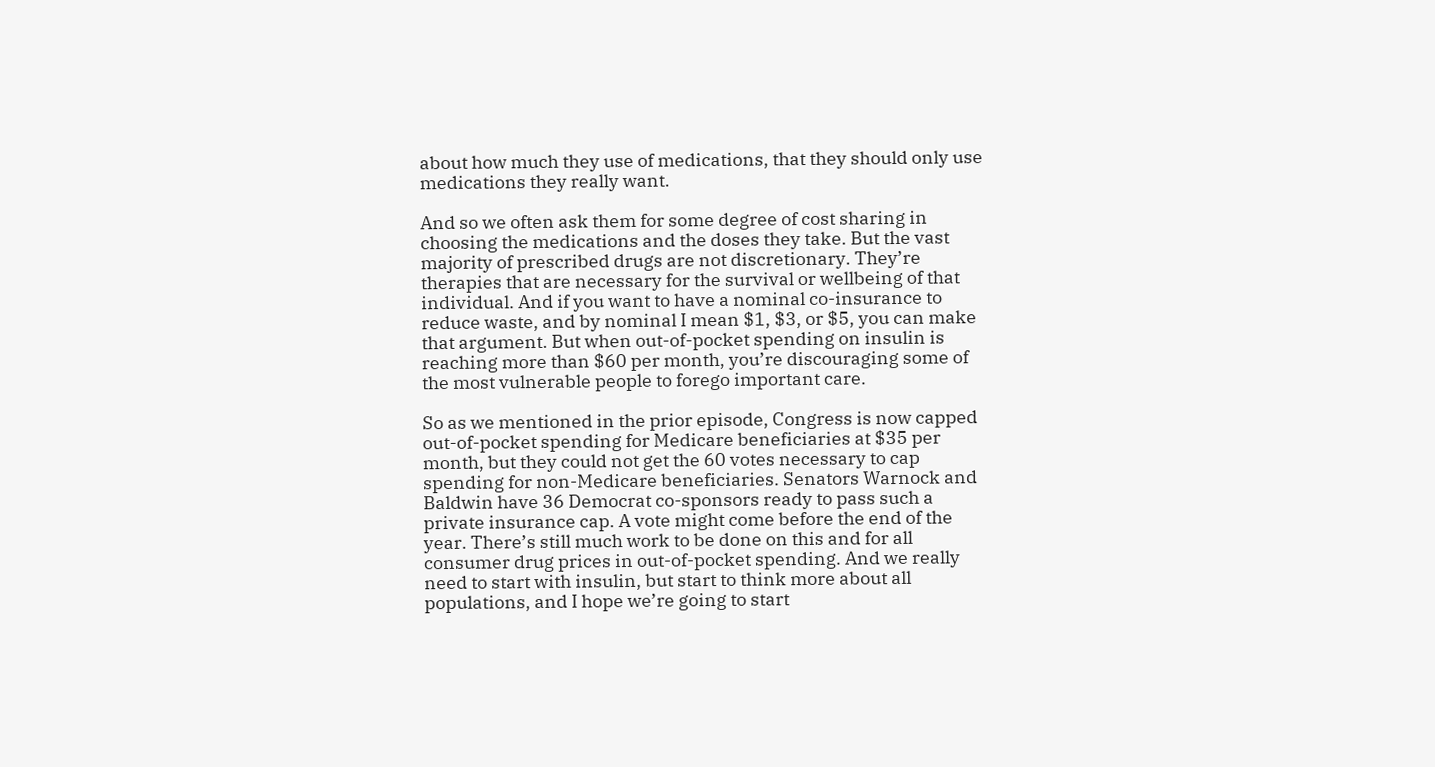about how much they use of medications, that they should only use medications they really want.

And so we often ask them for some degree of cost sharing in choosing the medications and the doses they take. But the vast majority of prescribed drugs are not discretionary. They’re therapies that are necessary for the survival or wellbeing of that individual. And if you want to have a nominal co-insurance to reduce waste, and by nominal I mean $1, $3, or $5, you can make that argument. But when out-of-pocket spending on insulin is reaching more than $60 per month, you’re discouraging some of the most vulnerable people to forego important care.

So as we mentioned in the prior episode, Congress is now capped out-of-pocket spending for Medicare beneficiaries at $35 per month, but they could not get the 60 votes necessary to cap spending for non-Medicare beneficiaries. Senators Warnock and Baldwin have 36 Democrat co-sponsors ready to pass such a private insurance cap. A vote might come before the end of the year. There’s still much work to be done on this and for all consumer drug prices in out-of-pocket spending. And we really need to start with insulin, but start to think more about all populations, and I hope we’re going to start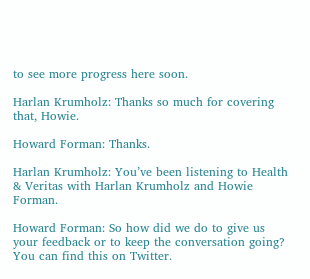to see more progress here soon.

Harlan Krumholz: Thanks so much for covering that, Howie.

Howard Forman: Thanks.

Harlan Krumholz: You’ve been listening to Health & Veritas with Harlan Krumholz and Howie Forman.

Howard Forman: So how did we do to give us your feedback or to keep the conversation going? You can find this on Twitter.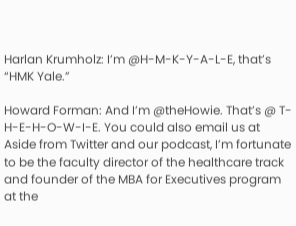Harlan Krumholz: I’m @H-M-K-Y-A-L-E, that’s “HMK Yale.”

Howard Forman: And I’m @theHowie. That’s @ T-H-E-H-O-W-I-E. You could also email us at Aside from Twitter and our podcast, I’m fortunate to be the faculty director of the healthcare track and founder of the MBA for Executives program at the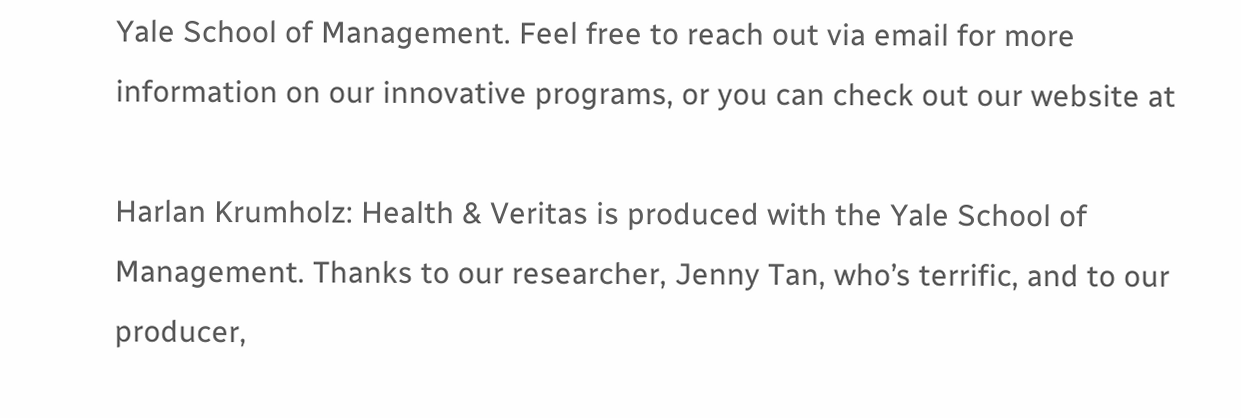Yale School of Management. Feel free to reach out via email for more information on our innovative programs, or you can check out our website at

Harlan Krumholz: Health & Veritas is produced with the Yale School of Management. Thanks to our researcher, Jenny Tan, who’s terrific, and to our producer,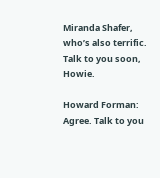Miranda Shafer, who’s also terrific. Talk to you soon, Howie.

Howard Forman: Agree. Talk to you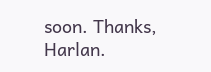soon. Thanks, Harlan.